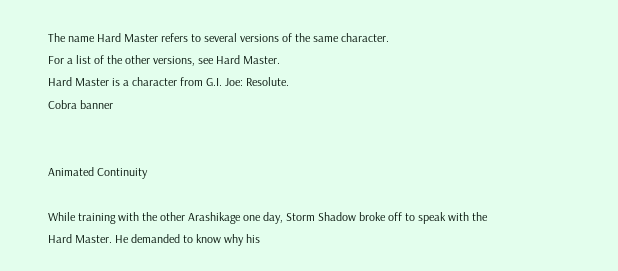The name Hard Master refers to several versions of the same character.
For a list of the other versions, see Hard Master.
Hard Master is a character from G.I. Joe: Resolute.
Cobra banner


Animated Continuity

While training with the other Arashikage one day, Storm Shadow broke off to speak with the Hard Master. He demanded to know why his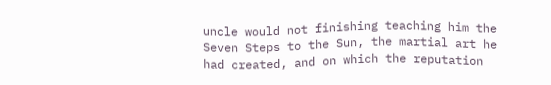uncle would not finishing teaching him the Seven Steps to the Sun, the martial art he had created, and on which the reputation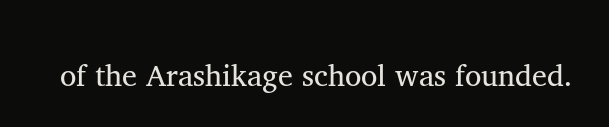of the Arashikage school was founded.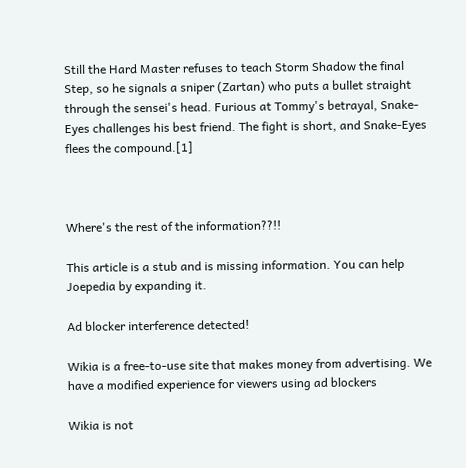Still the Hard Master refuses to teach Storm Shadow the final Step, so he signals a sniper (Zartan) who puts a bullet straight through the sensei's head. Furious at Tommy's betrayal, Snake-Eyes challenges his best friend. The fight is short, and Snake-Eyes flees the compound.[1]



Where's the rest of the information??!!

This article is a stub and is missing information. You can help Joepedia by expanding it.

Ad blocker interference detected!

Wikia is a free-to-use site that makes money from advertising. We have a modified experience for viewers using ad blockers

Wikia is not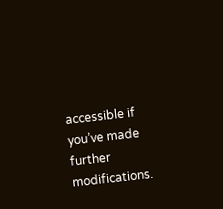accessible if you’ve made further modifications.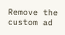Remove the custom ad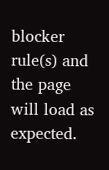blocker rule(s) and the page will load as expected.